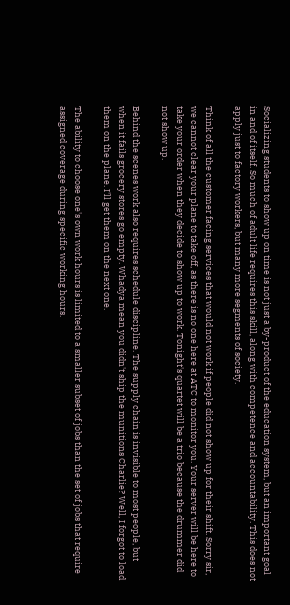Socializing students to show up on time is not just a by-product of the education system, but an important goal in and of itself. So much of adult life requires this skill, along with competence and accountability. This does not apply just to factory workers, but many more segments of society.

Think of all the customer facing services that would not work if people did not show up for their shift. Sorry sir, we cannot clear your plane to take off, as there is no one here at ATC to monitor you. Your server will be here to take your order when they decide to show up to work. Tonight's quartet will be a trio because the drummer did not show up.

Behind the scenes work also requires schedule discipline. The supply chain is invisible to most people, but when it fails grocery stores go empty. Whadya mean you didn't ship the munitions Charlie? Well, I forgot to load them on the plane. I'll get them on the next one.

The ability to choose one's own work hours is limited to a smaller subset of jobs than the set of jobs that require assigned coverage during specific working hours.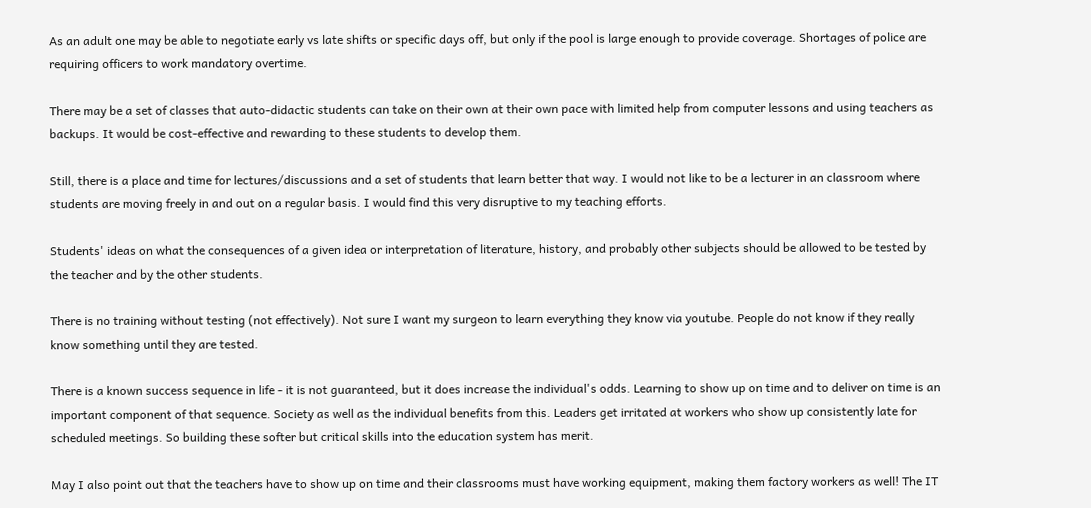As an adult one may be able to negotiate early vs late shifts or specific days off, but only if the pool is large enough to provide coverage. Shortages of police are requiring officers to work mandatory overtime.

There may be a set of classes that auto-didactic students can take on their own at their own pace with limited help from computer lessons and using teachers as backups. It would be cost-effective and rewarding to these students to develop them.

Still, there is a place and time for lectures/discussions and a set of students that learn better that way. I would not like to be a lecturer in an classroom where students are moving freely in and out on a regular basis. I would find this very disruptive to my teaching efforts.

Students' ideas on what the consequences of a given idea or interpretation of literature, history, and probably other subjects should be allowed to be tested by the teacher and by the other students.

There is no training without testing (not effectively). Not sure I want my surgeon to learn everything they know via youtube. People do not know if they really know something until they are tested.

There is a known success sequence in life - it is not guaranteed, but it does increase the individual's odds. Learning to show up on time and to deliver on time is an important component of that sequence. Society as well as the individual benefits from this. Leaders get irritated at workers who show up consistently late for scheduled meetings. So building these softer but critical skills into the education system has merit.

May I also point out that the teachers have to show up on time and their classrooms must have working equipment, making them factory workers as well! The IT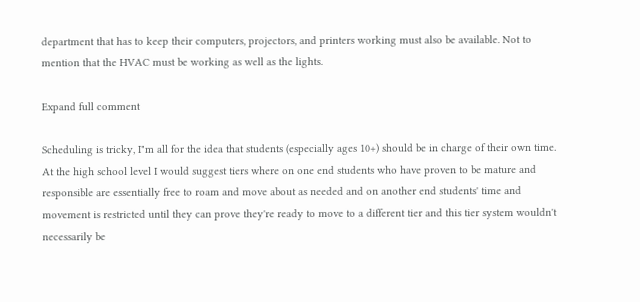department that has to keep their computers, projectors, and printers working must also be available. Not to mention that the HVAC must be working as well as the lights.

Expand full comment

Scheduling is tricky, I"m all for the idea that students (especially ages 10+) should be in charge of their own time. At the high school level I would suggest tiers where on one end students who have proven to be mature and responsible are essentially free to roam and move about as needed and on another end students' time and movement is restricted until they can prove they're ready to move to a different tier and this tier system wouldn't necessarily be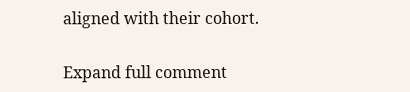aligned with their cohort.

Expand full comment